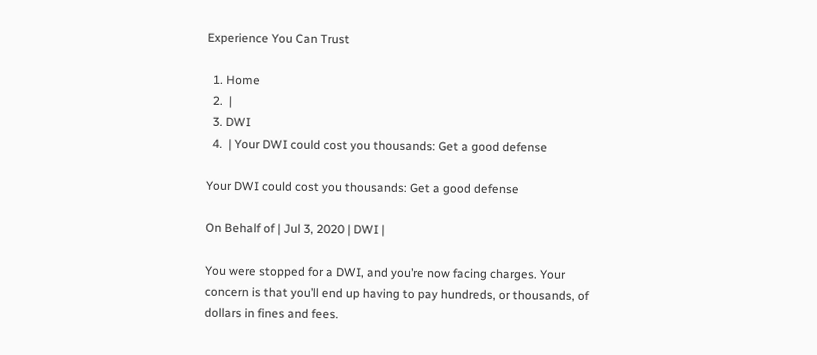Experience You Can Trust

  1. Home
  2.  |
  3. DWI
  4.  | Your DWI could cost you thousands: Get a good defense

Your DWI could cost you thousands: Get a good defense

On Behalf of | Jul 3, 2020 | DWI |

You were stopped for a DWI, and you’re now facing charges. Your concern is that you’ll end up having to pay hundreds, or thousands, of dollars in fines and fees.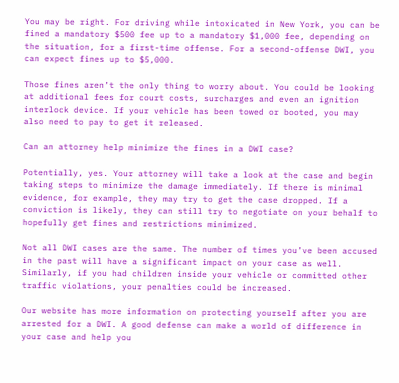You may be right. For driving while intoxicated in New York, you can be fined a mandatory $500 fee up to a mandatory $1,000 fee, depending on the situation, for a first-time offense. For a second-offense DWI, you can expect fines up to $5,000.

Those fines aren’t the only thing to worry about. You could be looking at additional fees for court costs, surcharges and even an ignition interlock device. If your vehicle has been towed or booted, you may also need to pay to get it released.

Can an attorney help minimize the fines in a DWI case?

Potentially, yes. Your attorney will take a look at the case and begin taking steps to minimize the damage immediately. If there is minimal evidence, for example, they may try to get the case dropped. If a conviction is likely, they can still try to negotiate on your behalf to hopefully get fines and restrictions minimized.

Not all DWI cases are the same. The number of times you’ve been accused in the past will have a significant impact on your case as well. Similarly, if you had children inside your vehicle or committed other traffic violations, your penalties could be increased.

Our website has more information on protecting yourself after you are arrested for a DWI. A good defense can make a world of difference in your case and help you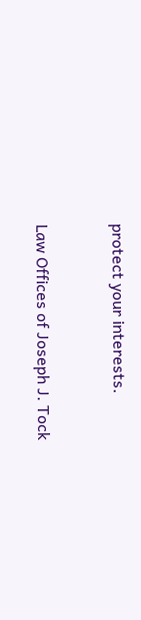protect your interests.


Law Offices of Joseph J. Tock